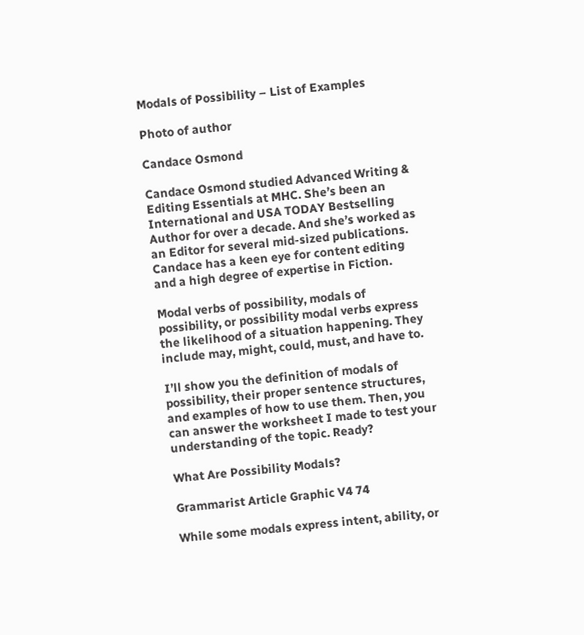Modals of Possibility – List of Examples

Photo of author

Candace Osmond

Candace Osmond studied Advanced Writing & Editing Essentials at MHC. She’s been an International and USA TODAY Bestselling Author for over a decade. And she’s worked as an Editor for several mid-sized publications. Candace has a keen eye for content editing and a high degree of expertise in Fiction.

Modal verbs of possibility, modals of possibility, or possibility modal verbs express the likelihood of a situation happening. They include may, might, could, must, and have to.

I’ll show you the definition of modals of possibility, their proper sentence structures, and examples of how to use them. Then, you can answer the worksheet I made to test your understanding of the topic. Ready?

What Are Possibility Modals?

Grammarist Article Graphic V4 74

While some modals express intent, ability, or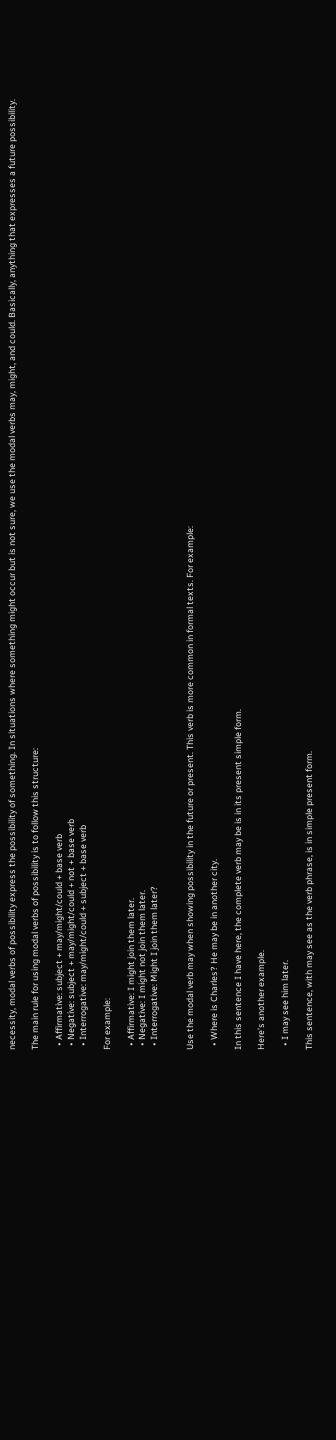necessity, modal verbs of possibility express the possibility of something. In situations where something might occur but is not sure, we use the modal verbs may, might, and could. Basically, anything that expresses a future possibility.

The main rule for using modal verbs of possibility is to follow this structure:

  • Affirmative: subject + may/might/could + base verb
  • Negative: subject + may/might/could + not + base verb
  • Interrogative: may/might/could + subject + base verb

For example:

  • Affirmative: I might join them later.
  • Negative: I might not join them later.
  • Interrogative: Might I join them later?


Use the modal verb may when showing possibility in the future or present. This verb is more common in formal texts. For example:

  • Where is Charles? He may be in another city.

In this sentence I have here, the complete verb may be is in its present simple form.

Here’s another example.

  • I may see him later.

This sentence, with may see as the verb phrase, is in simple present form.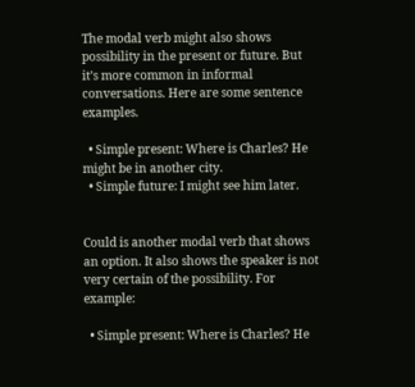The modal verb might also shows possibility in the present or future. But it’s more common in informal conversations. Here are some sentence examples.

  • Simple present: Where is Charles? He might be in another city.
  • Simple future: I might see him later.


Could is another modal verb that shows an option. It also shows the speaker is not very certain of the possibility. For example:

  • Simple present: Where is Charles? He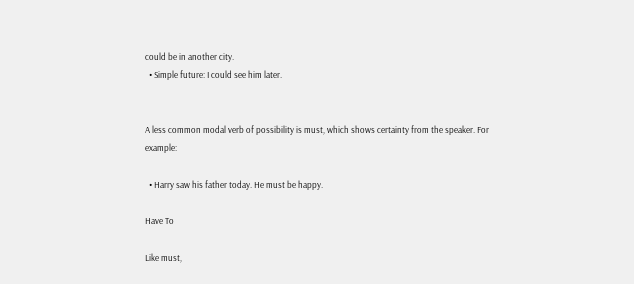could be in another city.
  • Simple future: I could see him later.


A less common modal verb of possibility is must, which shows certainty from the speaker. For example:

  • Harry saw his father today. He must be happy.

Have To

Like must,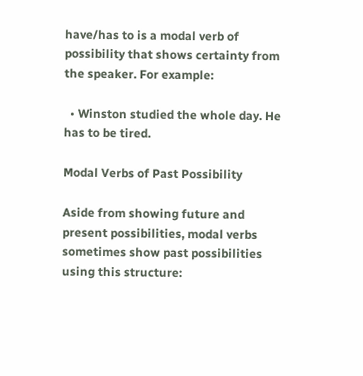have/has to is a modal verb of possibility that shows certainty from the speaker. For example:

  • Winston studied the whole day. He has to be tired.

Modal Verbs of Past Possibility

Aside from showing future and present possibilities, modal verbs sometimes show past possibilities using this structure: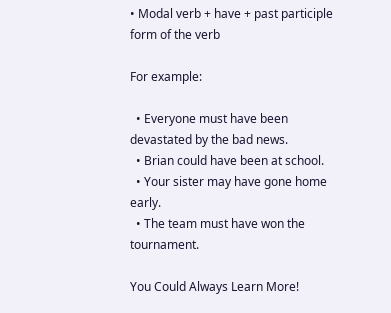• Modal verb + have + past participle form of the verb

For example:

  • Everyone must have been devastated by the bad news.
  • Brian could have been at school.
  • Your sister may have gone home early.
  • The team must have won the tournament.

You Could Always Learn More!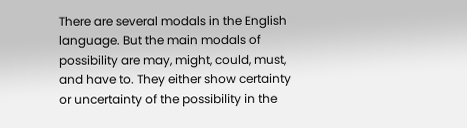There are several modals in the English language. But the main modals of possibility are may, might, could, must, and have to. They either show certainty or uncertainty of the possibility in the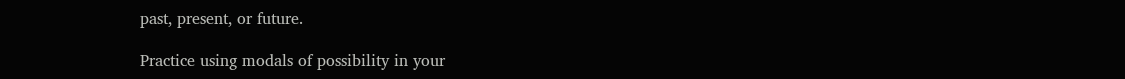past, present, or future.

Practice using modals of possibility in your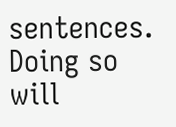sentences. Doing so will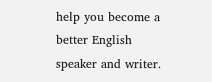help you become a better English speaker and writer.